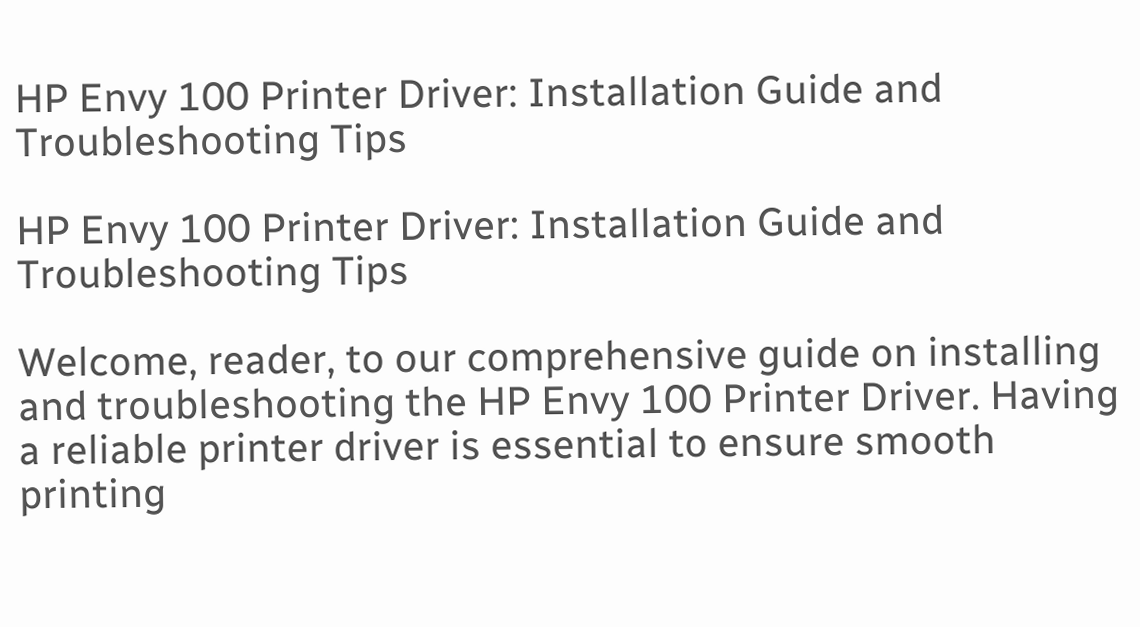HP Envy 100 Printer Driver: Installation Guide and Troubleshooting Tips

HP Envy 100 Printer Driver: Installation Guide and Troubleshooting Tips

Welcome, reader, to our comprehensive guide on installing and troubleshooting the HP Envy 100 Printer Driver. Having a reliable printer driver is essential to ensure smooth printing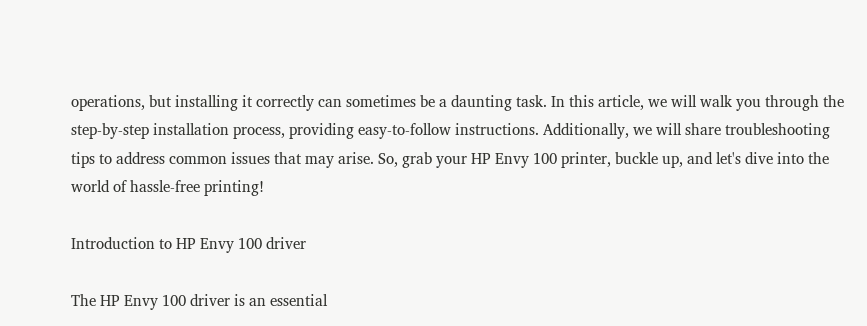operations, but installing it correctly can sometimes be a daunting task. In this article, we will walk you through the step-by-step installation process, providing easy-to-follow instructions. Additionally, we will share troubleshooting tips to address common issues that may arise. So, grab your HP Envy 100 printer, buckle up, and let's dive into the world of hassle-free printing!

Introduction to HP Envy 100 driver

The HP Envy 100 driver is an essential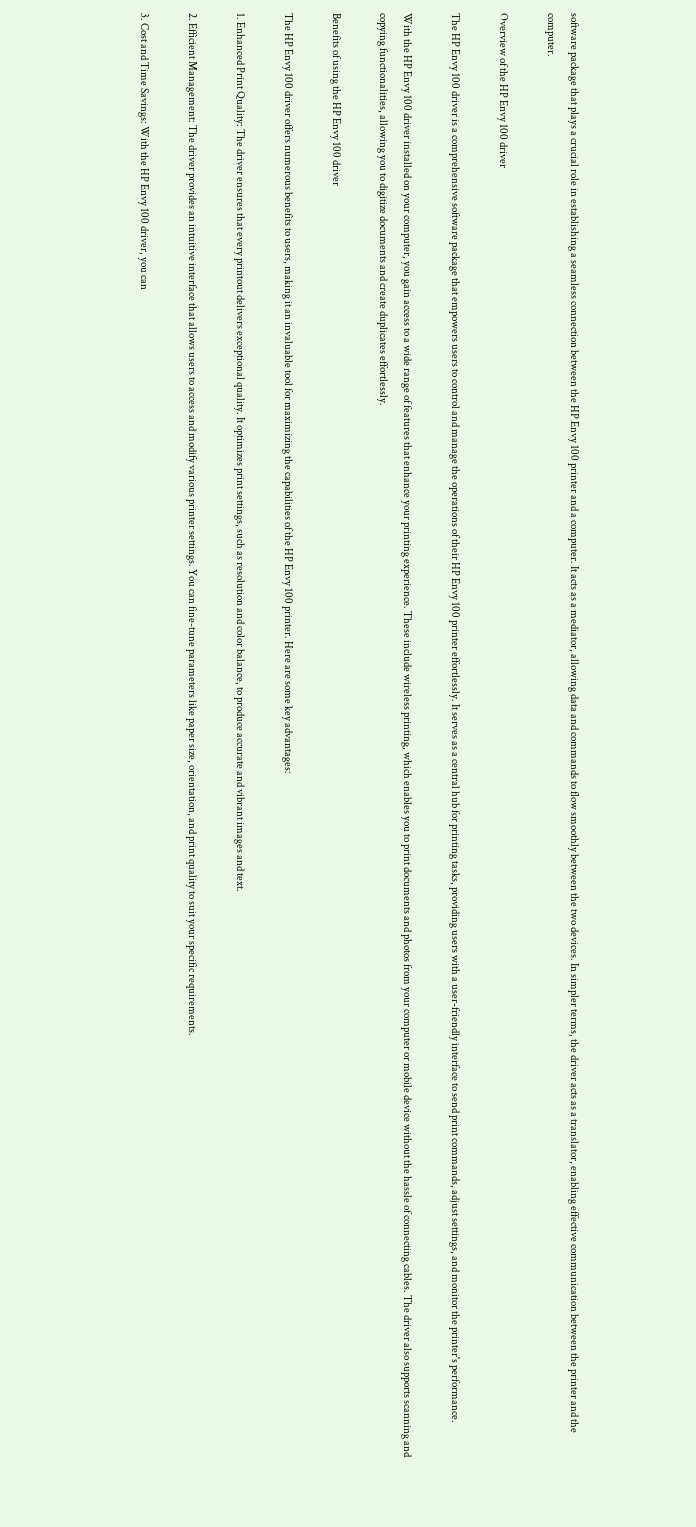software package that plays a crucial role in establishing a seamless connection between the HP Envy 100 printer and a computer. It acts as a mediator, allowing data and commands to flow smoothly between the two devices. In simpler terms, the driver acts as a translator, enabling effective communication between the printer and the computer.

Overview of the HP Envy 100 driver

The HP Envy 100 driver is a comprehensive software package that empowers users to control and manage the operations of their HP Envy 100 printer effortlessly. It serves as a central hub for printing tasks, providing users with a user-friendly interface to send print commands, adjust settings, and monitor the printer's performance.

With the HP Envy 100 driver installed on your computer, you gain access to a wide range of features that enhance your printing experience. These include wireless printing, which enables you to print documents and photos from your computer or mobile device without the hassle of connecting cables. The driver also supports scanning and copying functionalities, allowing you to digitize documents and create duplicates effortlessly.

Benefits of using the HP Envy 100 driver

The HP Envy 100 driver offers numerous benefits to users, making it an invaluable tool for maximizing the capabilities of the HP Envy 100 printer. Here are some key advantages:

1. Enhanced Print Quality: The driver ensures that every printout delivers exceptional quality. It optimizes print settings, such as resolution and color balance, to produce accurate and vibrant images and text.

2. Efficient Management: The driver provides an intuitive interface that allows users to access and modify various printer settings. You can fine-tune parameters like paper size, orientation, and print quality to suit your specific requirements.

3. Cost and Time Savings: With the HP Envy 100 driver, you can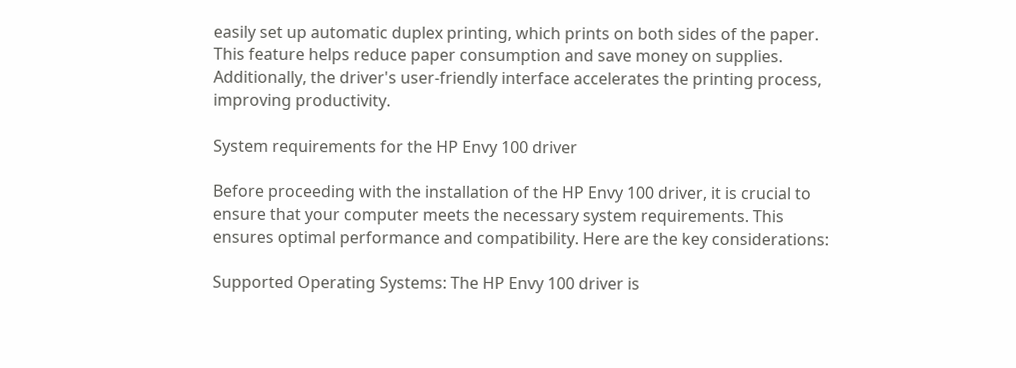easily set up automatic duplex printing, which prints on both sides of the paper. This feature helps reduce paper consumption and save money on supplies. Additionally, the driver's user-friendly interface accelerates the printing process, improving productivity.

System requirements for the HP Envy 100 driver

Before proceeding with the installation of the HP Envy 100 driver, it is crucial to ensure that your computer meets the necessary system requirements. This ensures optimal performance and compatibility. Here are the key considerations:

Supported Operating Systems: The HP Envy 100 driver is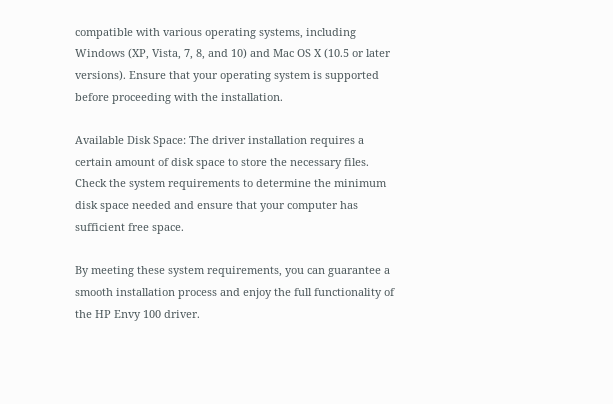compatible with various operating systems, including Windows (XP, Vista, 7, 8, and 10) and Mac OS X (10.5 or later versions). Ensure that your operating system is supported before proceeding with the installation.

Available Disk Space: The driver installation requires a certain amount of disk space to store the necessary files. Check the system requirements to determine the minimum disk space needed and ensure that your computer has sufficient free space.

By meeting these system requirements, you can guarantee a smooth installation process and enjoy the full functionality of the HP Envy 100 driver.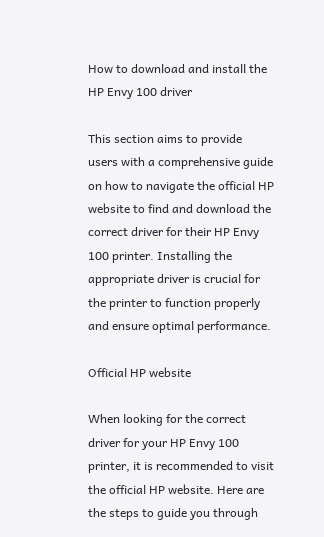How to download and install the HP Envy 100 driver

This section aims to provide users with a comprehensive guide on how to navigate the official HP website to find and download the correct driver for their HP Envy 100 printer. Installing the appropriate driver is crucial for the printer to function properly and ensure optimal performance.

Official HP website

When looking for the correct driver for your HP Envy 100 printer, it is recommended to visit the official HP website. Here are the steps to guide you through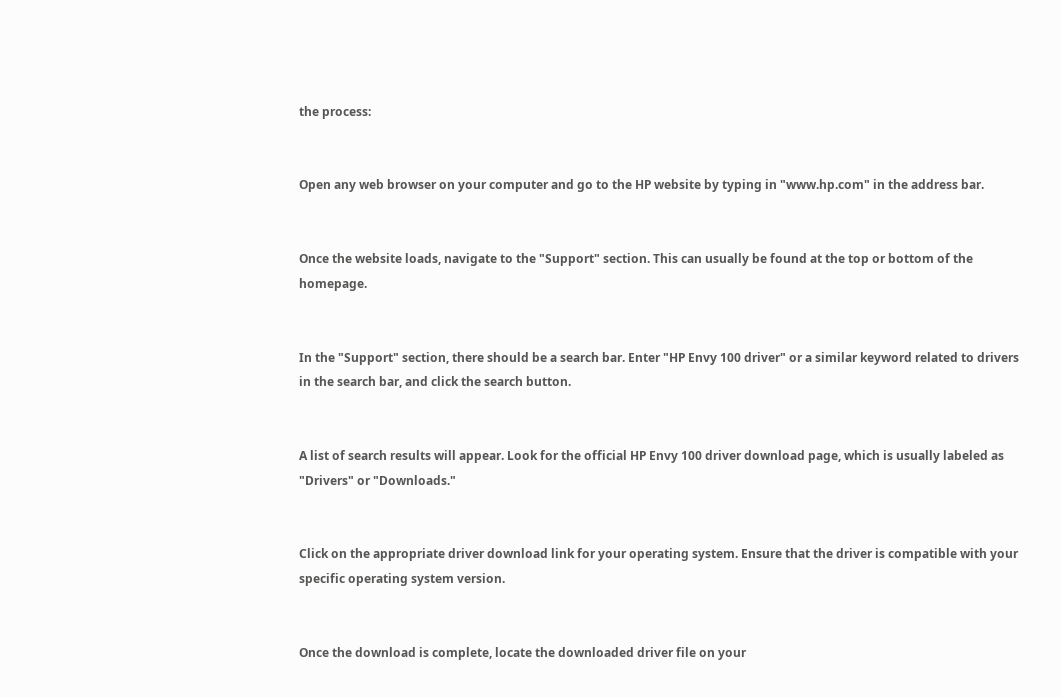the process:


Open any web browser on your computer and go to the HP website by typing in "www.hp.com" in the address bar.


Once the website loads, navigate to the "Support" section. This can usually be found at the top or bottom of the homepage.


In the "Support" section, there should be a search bar. Enter "HP Envy 100 driver" or a similar keyword related to drivers in the search bar, and click the search button.


A list of search results will appear. Look for the official HP Envy 100 driver download page, which is usually labeled as "Drivers" or "Downloads."


Click on the appropriate driver download link for your operating system. Ensure that the driver is compatible with your specific operating system version.


Once the download is complete, locate the downloaded driver file on your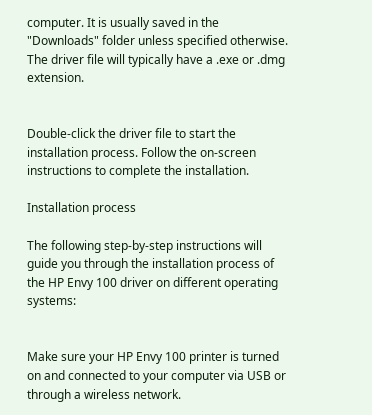computer. It is usually saved in the "Downloads" folder unless specified otherwise. The driver file will typically have a .exe or .dmg extension.


Double-click the driver file to start the installation process. Follow the on-screen instructions to complete the installation.

Installation process

The following step-by-step instructions will guide you through the installation process of the HP Envy 100 driver on different operating systems:


Make sure your HP Envy 100 printer is turned on and connected to your computer via USB or through a wireless network.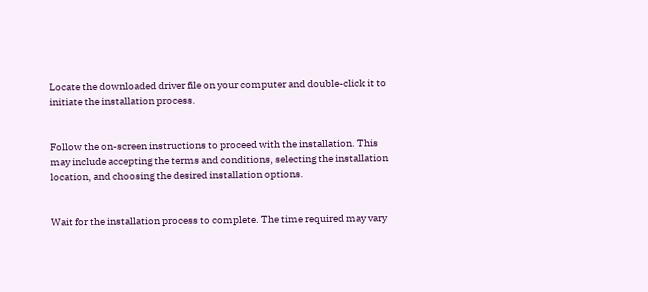Locate the downloaded driver file on your computer and double-click it to initiate the installation process.


Follow the on-screen instructions to proceed with the installation. This may include accepting the terms and conditions, selecting the installation location, and choosing the desired installation options.


Wait for the installation process to complete. The time required may vary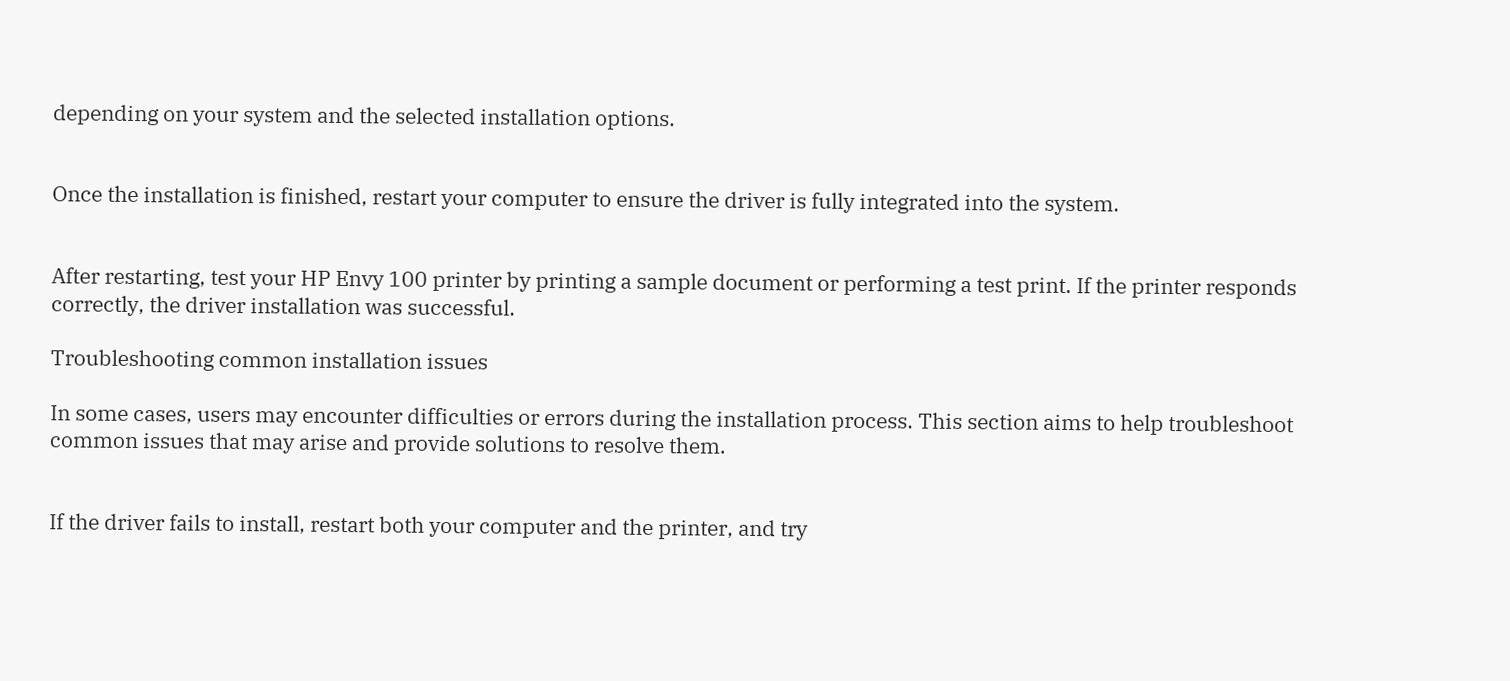depending on your system and the selected installation options.


Once the installation is finished, restart your computer to ensure the driver is fully integrated into the system.


After restarting, test your HP Envy 100 printer by printing a sample document or performing a test print. If the printer responds correctly, the driver installation was successful.

Troubleshooting common installation issues

In some cases, users may encounter difficulties or errors during the installation process. This section aims to help troubleshoot common issues that may arise and provide solutions to resolve them.


If the driver fails to install, restart both your computer and the printer, and try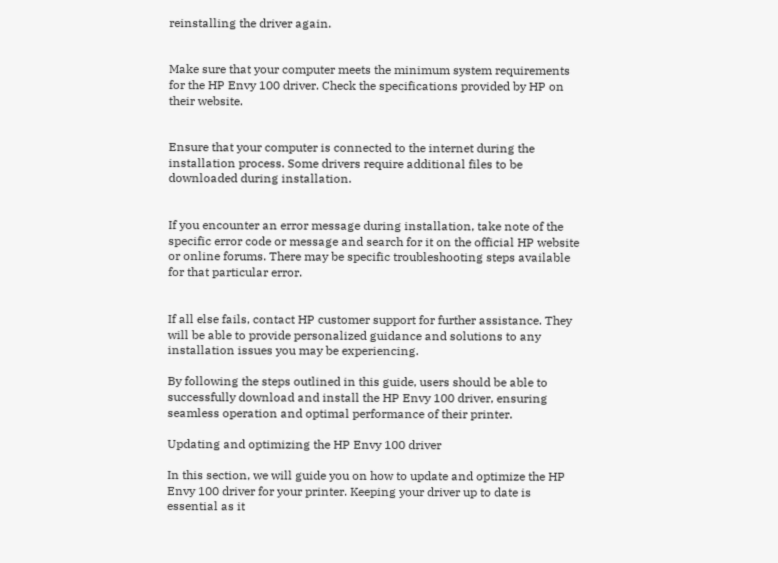reinstalling the driver again.


Make sure that your computer meets the minimum system requirements for the HP Envy 100 driver. Check the specifications provided by HP on their website.


Ensure that your computer is connected to the internet during the installation process. Some drivers require additional files to be downloaded during installation.


If you encounter an error message during installation, take note of the specific error code or message and search for it on the official HP website or online forums. There may be specific troubleshooting steps available for that particular error.


If all else fails, contact HP customer support for further assistance. They will be able to provide personalized guidance and solutions to any installation issues you may be experiencing.

By following the steps outlined in this guide, users should be able to successfully download and install the HP Envy 100 driver, ensuring seamless operation and optimal performance of their printer.

Updating and optimizing the HP Envy 100 driver

In this section, we will guide you on how to update and optimize the HP Envy 100 driver for your printer. Keeping your driver up to date is essential as it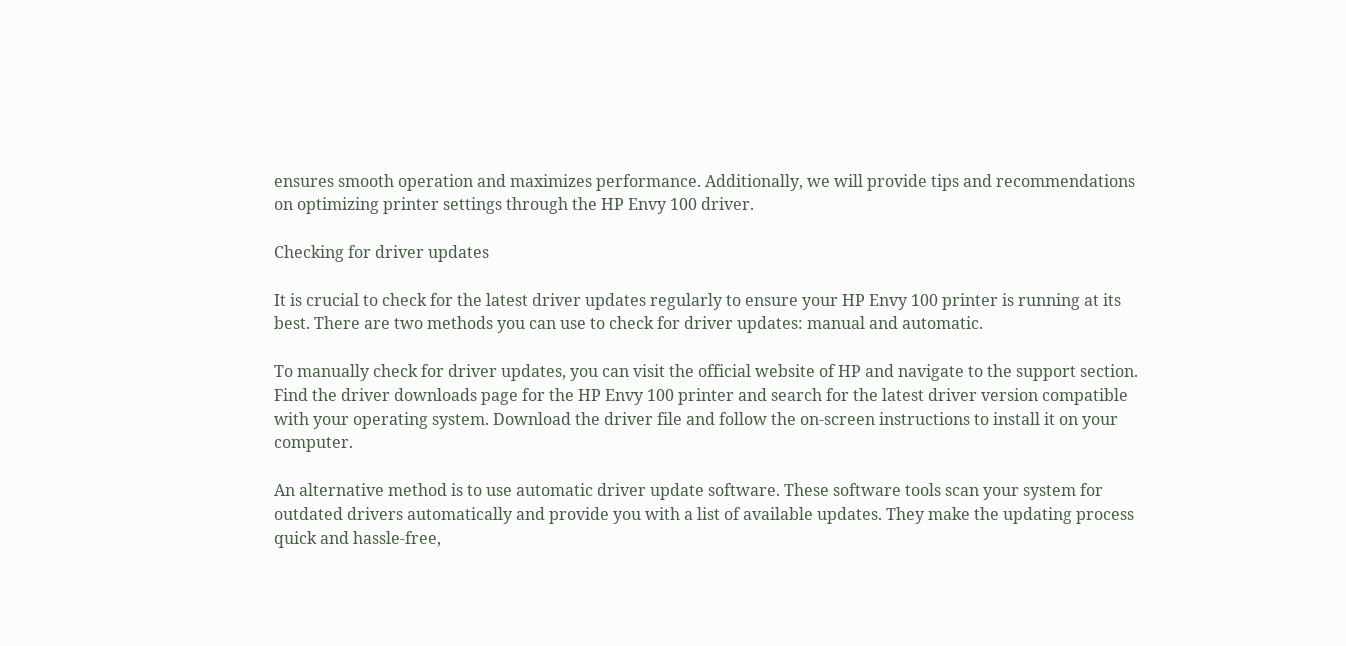ensures smooth operation and maximizes performance. Additionally, we will provide tips and recommendations on optimizing printer settings through the HP Envy 100 driver.

Checking for driver updates

It is crucial to check for the latest driver updates regularly to ensure your HP Envy 100 printer is running at its best. There are two methods you can use to check for driver updates: manual and automatic.

To manually check for driver updates, you can visit the official website of HP and navigate to the support section. Find the driver downloads page for the HP Envy 100 printer and search for the latest driver version compatible with your operating system. Download the driver file and follow the on-screen instructions to install it on your computer.

An alternative method is to use automatic driver update software. These software tools scan your system for outdated drivers automatically and provide you with a list of available updates. They make the updating process quick and hassle-free,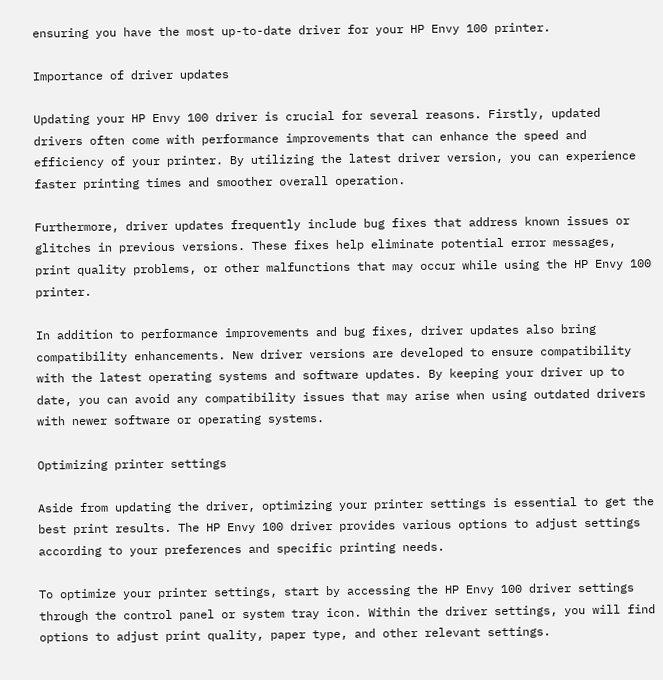ensuring you have the most up-to-date driver for your HP Envy 100 printer.

Importance of driver updates

Updating your HP Envy 100 driver is crucial for several reasons. Firstly, updated drivers often come with performance improvements that can enhance the speed and efficiency of your printer. By utilizing the latest driver version, you can experience faster printing times and smoother overall operation.

Furthermore, driver updates frequently include bug fixes that address known issues or glitches in previous versions. These fixes help eliminate potential error messages, print quality problems, or other malfunctions that may occur while using the HP Envy 100 printer.

In addition to performance improvements and bug fixes, driver updates also bring compatibility enhancements. New driver versions are developed to ensure compatibility with the latest operating systems and software updates. By keeping your driver up to date, you can avoid any compatibility issues that may arise when using outdated drivers with newer software or operating systems.

Optimizing printer settings

Aside from updating the driver, optimizing your printer settings is essential to get the best print results. The HP Envy 100 driver provides various options to adjust settings according to your preferences and specific printing needs.

To optimize your printer settings, start by accessing the HP Envy 100 driver settings through the control panel or system tray icon. Within the driver settings, you will find options to adjust print quality, paper type, and other relevant settings.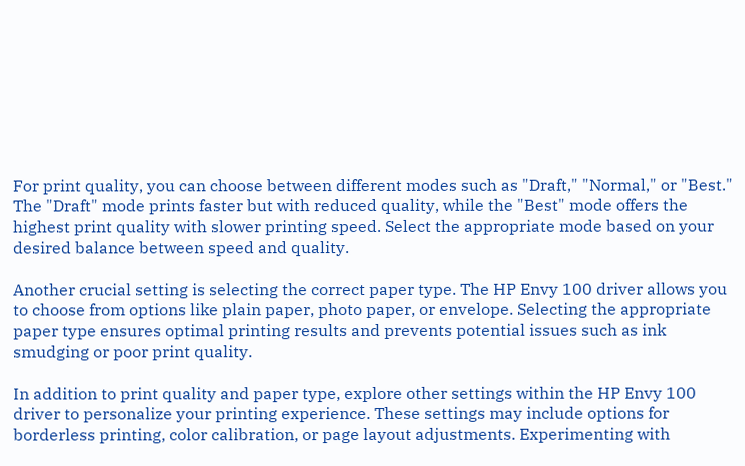For print quality, you can choose between different modes such as "Draft," "Normal," or "Best." The "Draft" mode prints faster but with reduced quality, while the "Best" mode offers the highest print quality with slower printing speed. Select the appropriate mode based on your desired balance between speed and quality.

Another crucial setting is selecting the correct paper type. The HP Envy 100 driver allows you to choose from options like plain paper, photo paper, or envelope. Selecting the appropriate paper type ensures optimal printing results and prevents potential issues such as ink smudging or poor print quality.

In addition to print quality and paper type, explore other settings within the HP Envy 100 driver to personalize your printing experience. These settings may include options for borderless printing, color calibration, or page layout adjustments. Experimenting with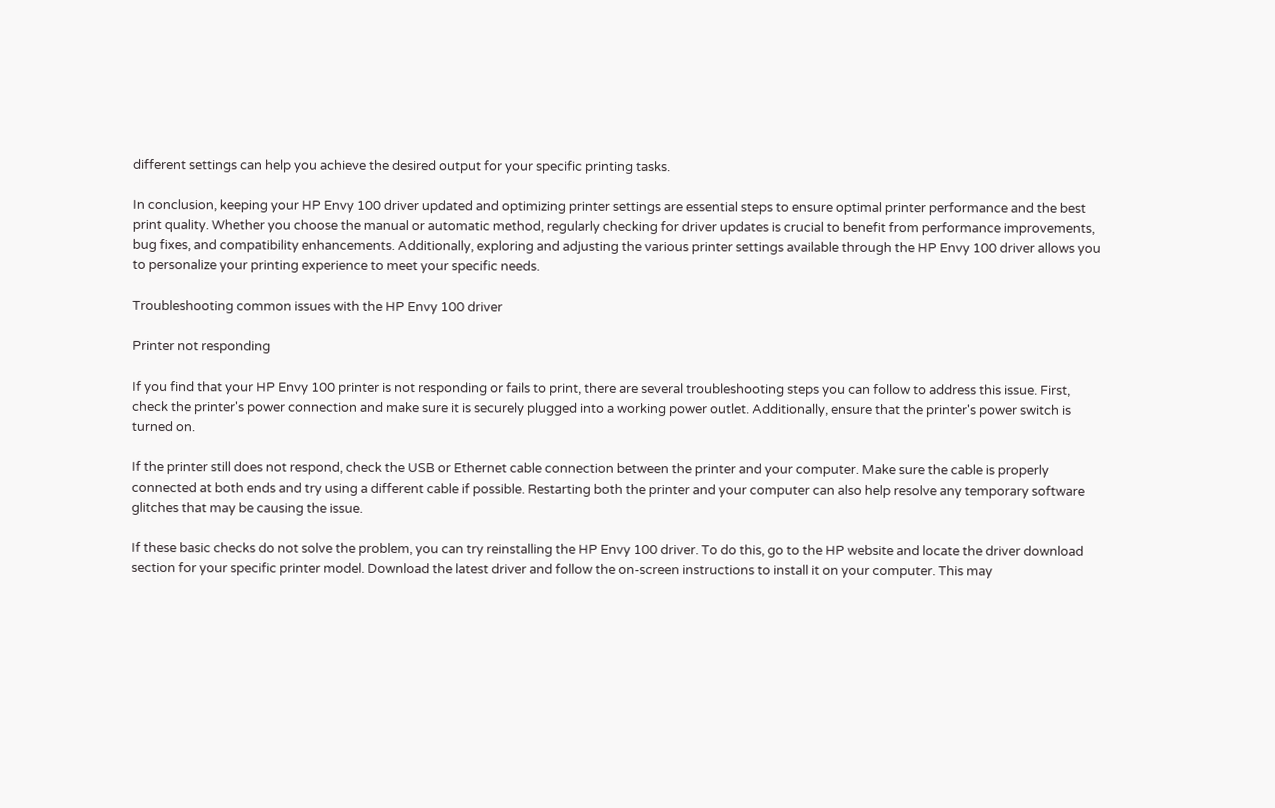different settings can help you achieve the desired output for your specific printing tasks.

In conclusion, keeping your HP Envy 100 driver updated and optimizing printer settings are essential steps to ensure optimal printer performance and the best print quality. Whether you choose the manual or automatic method, regularly checking for driver updates is crucial to benefit from performance improvements, bug fixes, and compatibility enhancements. Additionally, exploring and adjusting the various printer settings available through the HP Envy 100 driver allows you to personalize your printing experience to meet your specific needs.

Troubleshooting common issues with the HP Envy 100 driver

Printer not responding

If you find that your HP Envy 100 printer is not responding or fails to print, there are several troubleshooting steps you can follow to address this issue. First, check the printer's power connection and make sure it is securely plugged into a working power outlet. Additionally, ensure that the printer's power switch is turned on.

If the printer still does not respond, check the USB or Ethernet cable connection between the printer and your computer. Make sure the cable is properly connected at both ends and try using a different cable if possible. Restarting both the printer and your computer can also help resolve any temporary software glitches that may be causing the issue.

If these basic checks do not solve the problem, you can try reinstalling the HP Envy 100 driver. To do this, go to the HP website and locate the driver download section for your specific printer model. Download the latest driver and follow the on-screen instructions to install it on your computer. This may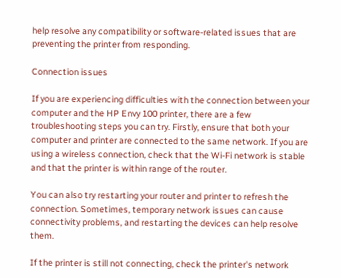help resolve any compatibility or software-related issues that are preventing the printer from responding.

Connection issues

If you are experiencing difficulties with the connection between your computer and the HP Envy 100 printer, there are a few troubleshooting steps you can try. Firstly, ensure that both your computer and printer are connected to the same network. If you are using a wireless connection, check that the Wi-Fi network is stable and that the printer is within range of the router.

You can also try restarting your router and printer to refresh the connection. Sometimes, temporary network issues can cause connectivity problems, and restarting the devices can help resolve them.

If the printer is still not connecting, check the printer's network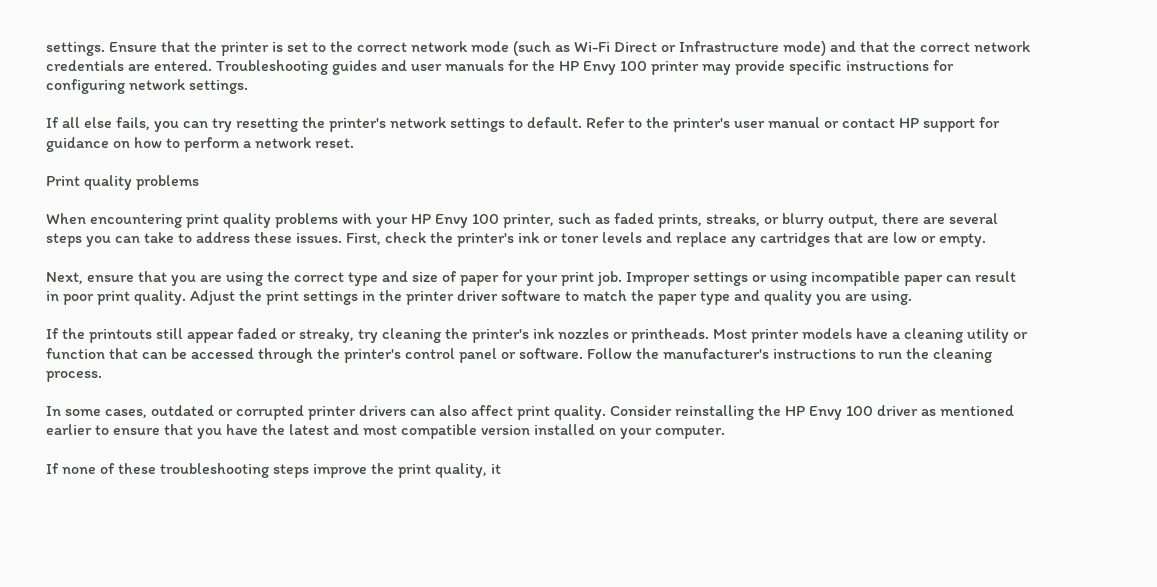settings. Ensure that the printer is set to the correct network mode (such as Wi-Fi Direct or Infrastructure mode) and that the correct network credentials are entered. Troubleshooting guides and user manuals for the HP Envy 100 printer may provide specific instructions for configuring network settings.

If all else fails, you can try resetting the printer's network settings to default. Refer to the printer's user manual or contact HP support for guidance on how to perform a network reset.

Print quality problems

When encountering print quality problems with your HP Envy 100 printer, such as faded prints, streaks, or blurry output, there are several steps you can take to address these issues. First, check the printer's ink or toner levels and replace any cartridges that are low or empty.

Next, ensure that you are using the correct type and size of paper for your print job. Improper settings or using incompatible paper can result in poor print quality. Adjust the print settings in the printer driver software to match the paper type and quality you are using.

If the printouts still appear faded or streaky, try cleaning the printer's ink nozzles or printheads. Most printer models have a cleaning utility or function that can be accessed through the printer's control panel or software. Follow the manufacturer's instructions to run the cleaning process.

In some cases, outdated or corrupted printer drivers can also affect print quality. Consider reinstalling the HP Envy 100 driver as mentioned earlier to ensure that you have the latest and most compatible version installed on your computer.

If none of these troubleshooting steps improve the print quality, it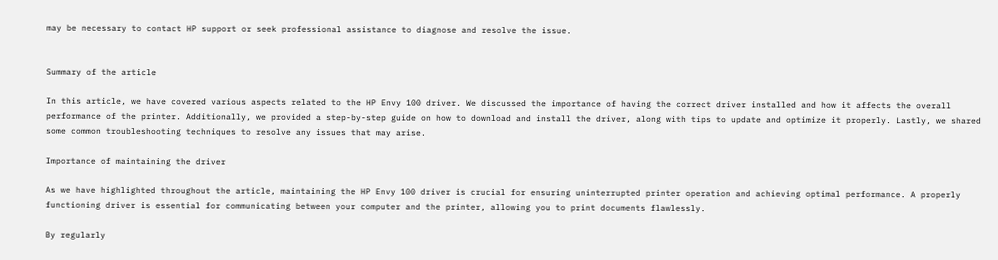may be necessary to contact HP support or seek professional assistance to diagnose and resolve the issue.


Summary of the article

In this article, we have covered various aspects related to the HP Envy 100 driver. We discussed the importance of having the correct driver installed and how it affects the overall performance of the printer. Additionally, we provided a step-by-step guide on how to download and install the driver, along with tips to update and optimize it properly. Lastly, we shared some common troubleshooting techniques to resolve any issues that may arise.

Importance of maintaining the driver

As we have highlighted throughout the article, maintaining the HP Envy 100 driver is crucial for ensuring uninterrupted printer operation and achieving optimal performance. A properly functioning driver is essential for communicating between your computer and the printer, allowing you to print documents flawlessly.

By regularly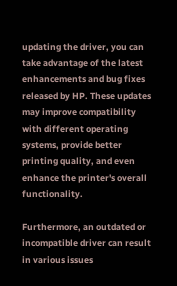updating the driver, you can take advantage of the latest enhancements and bug fixes released by HP. These updates may improve compatibility with different operating systems, provide better printing quality, and even enhance the printer's overall functionality.

Furthermore, an outdated or incompatible driver can result in various issues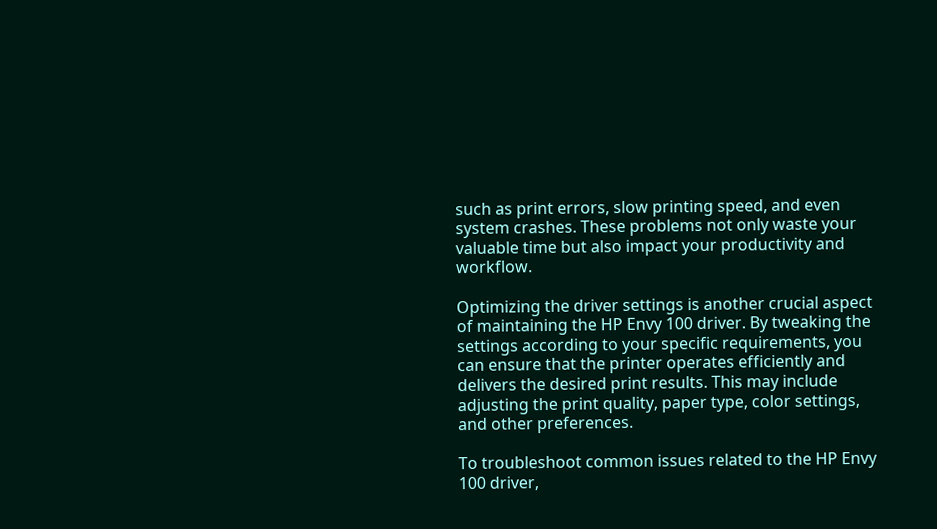such as print errors, slow printing speed, and even system crashes. These problems not only waste your valuable time but also impact your productivity and workflow.

Optimizing the driver settings is another crucial aspect of maintaining the HP Envy 100 driver. By tweaking the settings according to your specific requirements, you can ensure that the printer operates efficiently and delivers the desired print results. This may include adjusting the print quality, paper type, color settings, and other preferences.

To troubleshoot common issues related to the HP Envy 100 driver,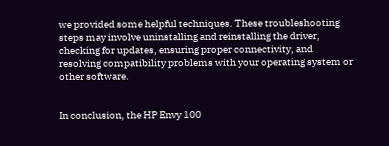we provided some helpful techniques. These troubleshooting steps may involve uninstalling and reinstalling the driver, checking for updates, ensuring proper connectivity, and resolving compatibility problems with your operating system or other software.


In conclusion, the HP Envy 100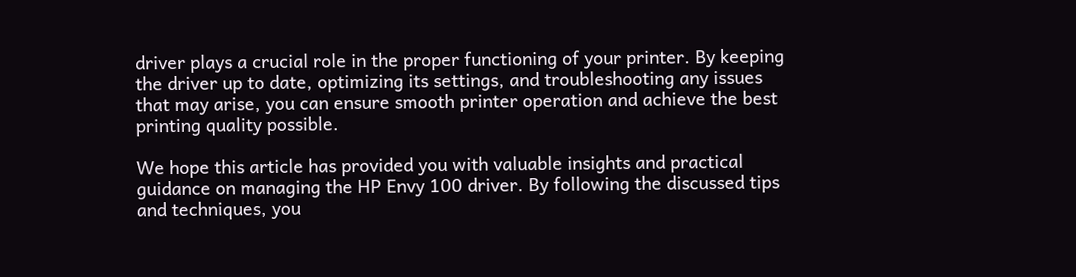driver plays a crucial role in the proper functioning of your printer. By keeping the driver up to date, optimizing its settings, and troubleshooting any issues that may arise, you can ensure smooth printer operation and achieve the best printing quality possible.

We hope this article has provided you with valuable insights and practical guidance on managing the HP Envy 100 driver. By following the discussed tips and techniques, you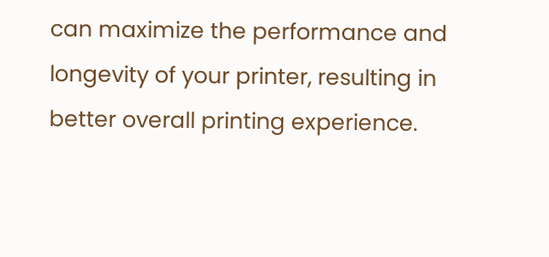can maximize the performance and longevity of your printer, resulting in better overall printing experience.